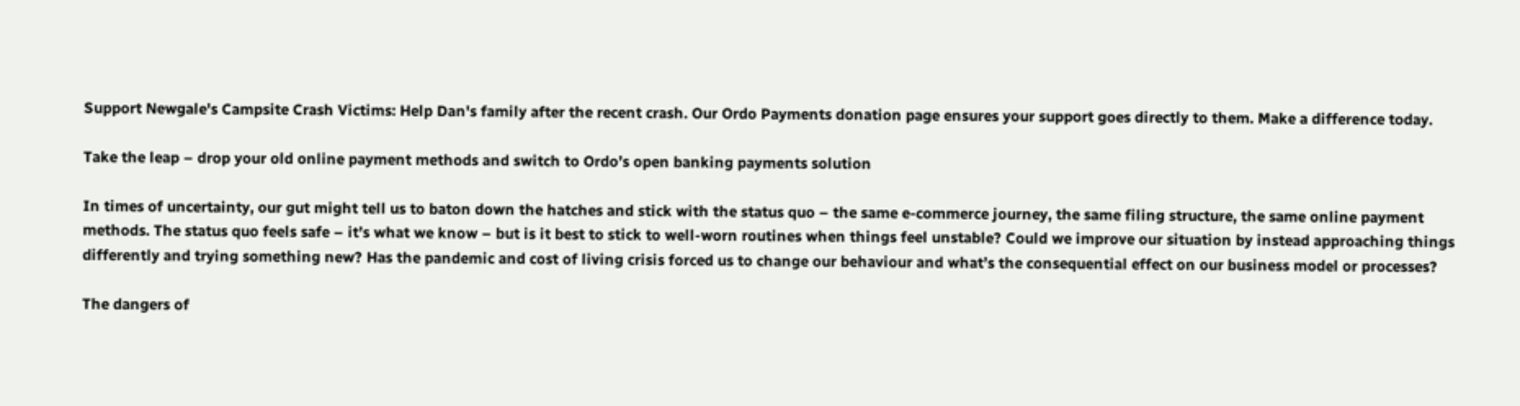Support Newgale's Campsite Crash Victims: Help Dan's family after the recent crash. Our Ordo Payments donation page ensures your support goes directly to them. Make a difference today.

Take the leap – drop your old online payment methods and switch to Ordo’s open banking payments solution

In times of uncertainty, our gut might tell us to baton down the hatches and stick with the status quo – the same e-commerce journey, the same filing structure, the same online payment methods. The status quo feels safe – it’s what we know – but is it best to stick to well-worn routines when things feel unstable? Could we improve our situation by instead approaching things differently and trying something new? Has the pandemic and cost of living crisis forced us to change our behaviour and what’s the consequential effect on our business model or processes?

The dangers of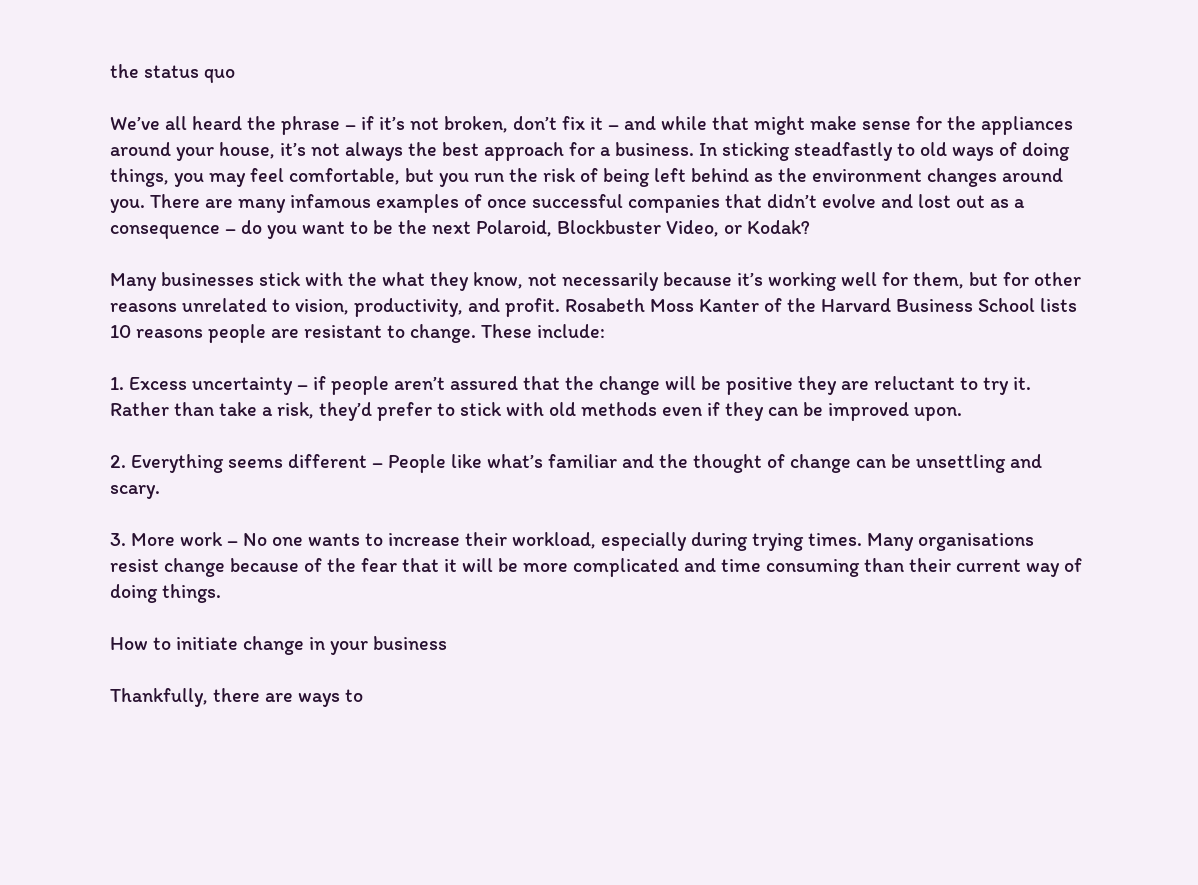the status quo

We’ve all heard the phrase – if it’s not broken, don’t fix it – and while that might make sense for the appliances around your house, it’s not always the best approach for a business. In sticking steadfastly to old ways of doing things, you may feel comfortable, but you run the risk of being left behind as the environment changes around you. There are many infamous examples of once successful companies that didn’t evolve and lost out as a consequence – do you want to be the next Polaroid, Blockbuster Video, or Kodak?

Many businesses stick with the what they know, not necessarily because it’s working well for them, but for other reasons unrelated to vision, productivity, and profit. Rosabeth Moss Kanter of the Harvard Business School lists 10 reasons people are resistant to change. These include:

1. Excess uncertainty – if people aren’t assured that the change will be positive they are reluctant to try it. Rather than take a risk, they’d prefer to stick with old methods even if they can be improved upon.

2. Everything seems different – People like what’s familiar and the thought of change can be unsettling and scary.

3. More work – No one wants to increase their workload, especially during trying times. Many organisations resist change because of the fear that it will be more complicated and time consuming than their current way of doing things.

How to initiate change in your business

Thankfully, there are ways to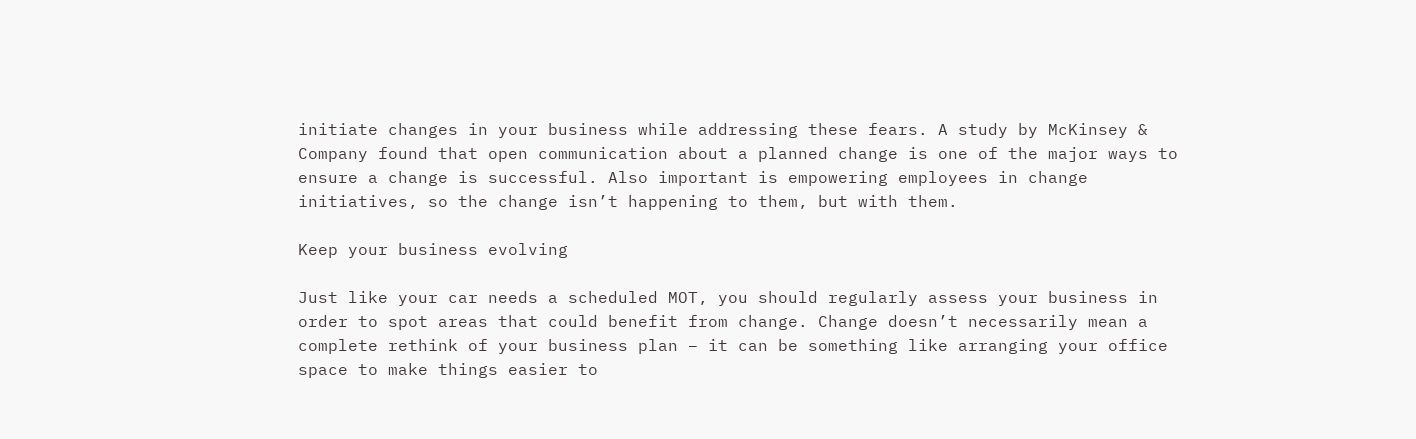initiate changes in your business while addressing these fears. A study by McKinsey & Company found that open communication about a planned change is one of the major ways to ensure a change is successful. Also important is empowering employees in change initiatives, so the change isn’t happening to them, but with them.

Keep your business evolving

Just like your car needs a scheduled MOT, you should regularly assess your business in order to spot areas that could benefit from change. Change doesn’t necessarily mean a complete rethink of your business plan – it can be something like arranging your office space to make things easier to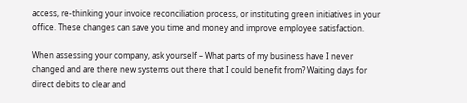access, re-thinking your invoice reconciliation process, or instituting green initiatives in your office. These changes can save you time and money and improve employee satisfaction.

When assessing your company, ask yourself – What parts of my business have I never changed and are there new systems out there that I could benefit from? Waiting days for direct debits to clear and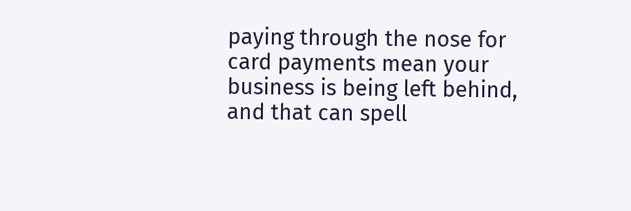paying through the nose for card payments mean your business is being left behind, and that can spell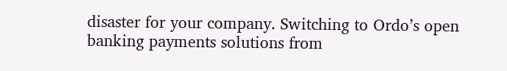disaster for your company. Switching to Ordo’s open banking payments solutions from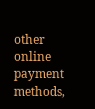other online payment methods,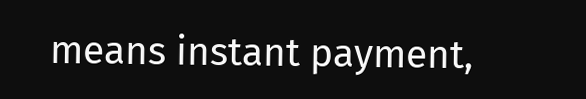means instant payment,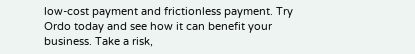low-cost payment and frictionless payment. Try Ordo today and see how it can benefit your business. Take a risk,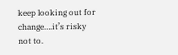keep looking out for change….it’s risky not to.